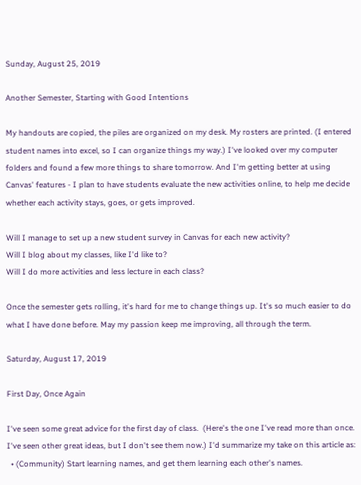Sunday, August 25, 2019

Another Semester, Starting with Good Intentions

My handouts are copied, the piles are organized on my desk. My rosters are printed. (I entered student names into excel, so I can organize things my way.) I've looked over my computer folders and found a few more things to share tomorrow. And I'm getting better at using Canvas' features - I plan to have students evaluate the new activities online, to help me decide whether each activity stays, goes, or gets improved.

Will I manage to set up a new student survey in Canvas for each new activity?
Will I blog about my classes, like I'd like to?
Will I do more activities and less lecture in each class?

Once the semester gets rolling, it's hard for me to change things up. It's so much easier to do what I have done before. May my passion keep me improving, all through the term.

Saturday, August 17, 2019

First Day, Once Again

I've seen some great advice for the first day of class.  (Here's the one I've read more than once. I've seen other great ideas, but I don't see them now.) I'd summarize my take on this article as:
  • (Community) Start learning names, and get them learning each other's names.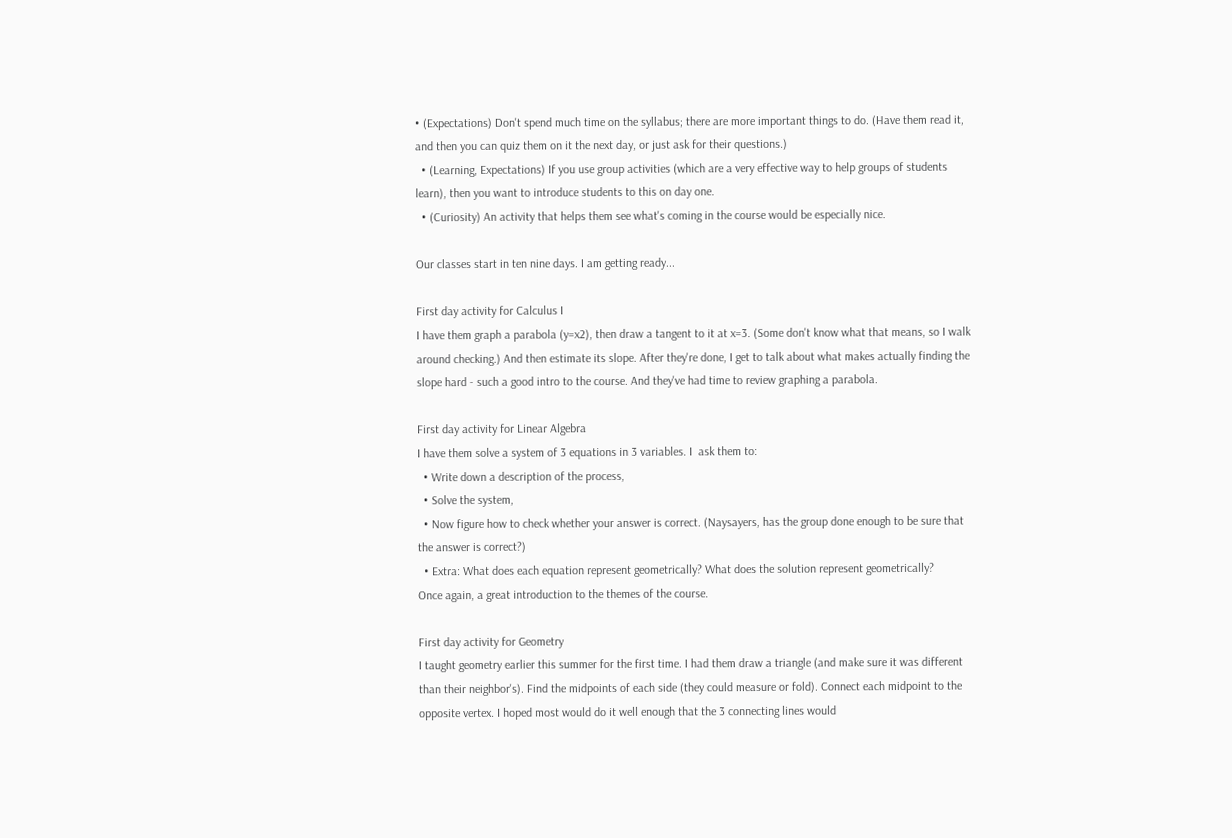• (Expectations) Don't spend much time on the syllabus; there are more important things to do. (Have them read it, and then you can quiz them on it the next day, or just ask for their questions.)
  • (Learning, Expectations) If you use group activities (which are a very effective way to help groups of students learn), then you want to introduce students to this on day one.
  • (Curiosity) An activity that helps them see what's coming in the course would be especially nice.

Our classes start in ten nine days. I am getting ready...

First day activity for Calculus I
I have them graph a parabola (y=x2), then draw a tangent to it at x=3. (Some don't know what that means, so I walk around checking.) And then estimate its slope. After they're done, I get to talk about what makes actually finding the slope hard - such a good intro to the course. And they've had time to review graphing a parabola.

First day activity for Linear Algebra
I have them solve a system of 3 equations in 3 variables. I  ask them to:
  • Write down a description of the process,
  • Solve the system,
  • Now figure how to check whether your answer is correct. (Naysayers, has the group done enough to be sure that the answer is correct?)
  • Extra: What does each equation represent geometrically? What does the solution represent geometrically?
Once again, a great introduction to the themes of the course.

First day activity for Geometry
I taught geometry earlier this summer for the first time. I had them draw a triangle (and make sure it was different than their neighbor's). Find the midpoints of each side (they could measure or fold). Connect each midpoint to the opposite vertex. I hoped most would do it well enough that the 3 connecting lines would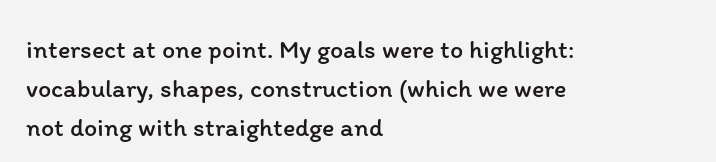intersect at one point. My goals were to highlight: vocabulary, shapes, construction (which we were not doing with straightedge and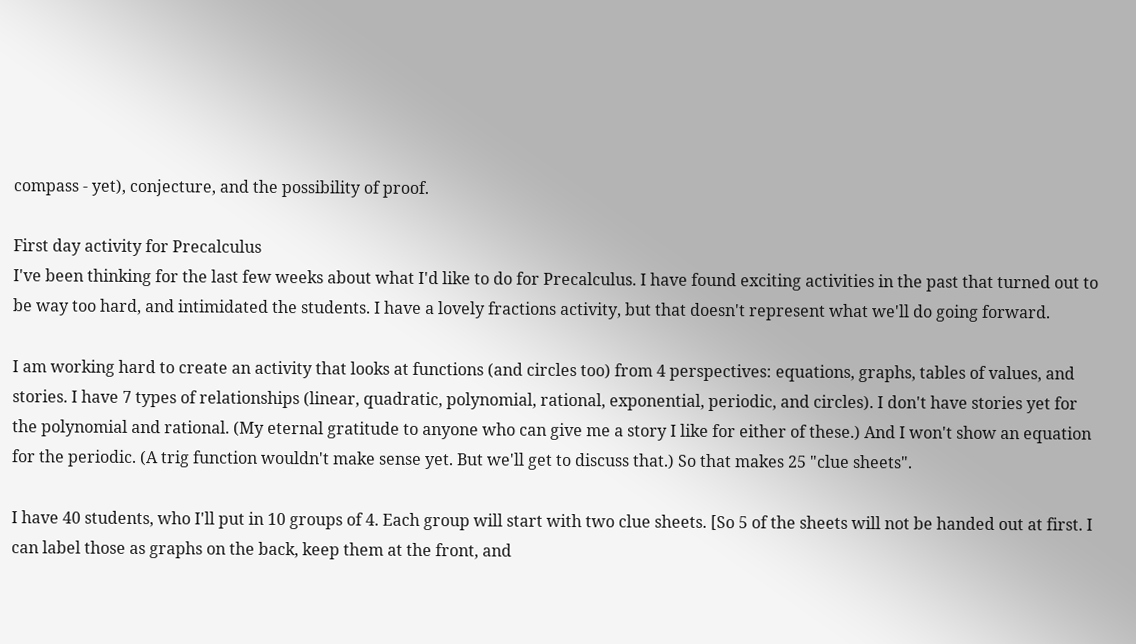compass - yet), conjecture, and the possibility of proof.

First day activity for Precalculus
I've been thinking for the last few weeks about what I'd like to do for Precalculus. I have found exciting activities in the past that turned out to be way too hard, and intimidated the students. I have a lovely fractions activity, but that doesn't represent what we'll do going forward.

I am working hard to create an activity that looks at functions (and circles too) from 4 perspectives: equations, graphs, tables of values, and stories. I have 7 types of relationships (linear, quadratic, polynomial, rational, exponential, periodic, and circles). I don't have stories yet for the polynomial and rational. (My eternal gratitude to anyone who can give me a story I like for either of these.) And I won't show an equation for the periodic. (A trig function wouldn't make sense yet. But we'll get to discuss that.) So that makes 25 "clue sheets".

I have 40 students, who I'll put in 10 groups of 4. Each group will start with two clue sheets. [So 5 of the sheets will not be handed out at first. I can label those as graphs on the back, keep them at the front, and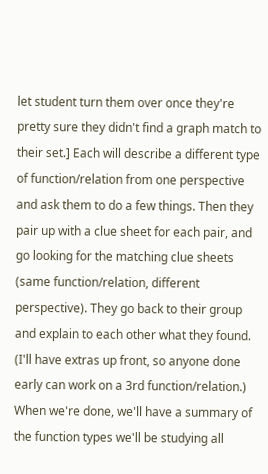let student turn them over once they're pretty sure they didn't find a graph match to their set.] Each will describe a different type of function/relation from one perspective and ask them to do a few things. Then they pair up with a clue sheet for each pair, and go looking for the matching clue sheets (same function/relation, different perspective). They go back to their group and explain to each other what they found. (I'll have extras up front, so anyone done early can work on a 3rd function/relation.) When we're done, we'll have a summary of the function types we'll be studying all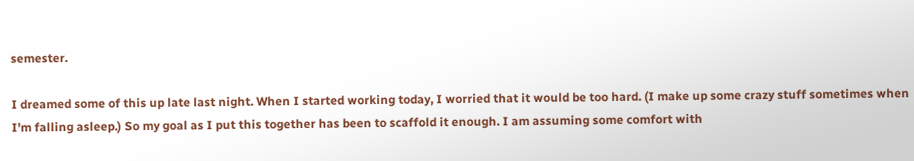semester.

I dreamed some of this up late last night. When I started working today, I worried that it would be too hard. (I make up some crazy stuff sometimes when I'm falling asleep.) So my goal as I put this together has been to scaffold it enough. I am assuming some comfort with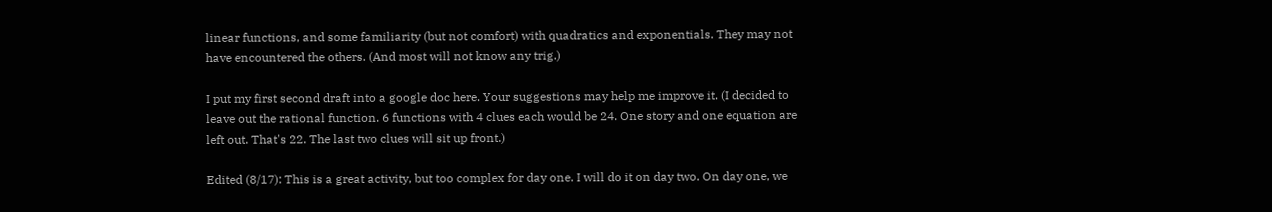linear functions, and some familiarity (but not comfort) with quadratics and exponentials. They may not have encountered the others. (And most will not know any trig.)

I put my first second draft into a google doc here. Your suggestions may help me improve it. (I decided to leave out the rational function. 6 functions with 4 clues each would be 24. One story and one equation are left out. That's 22. The last two clues will sit up front.)

Edited (8/17): This is a great activity, but too complex for day one. I will do it on day two. On day one, we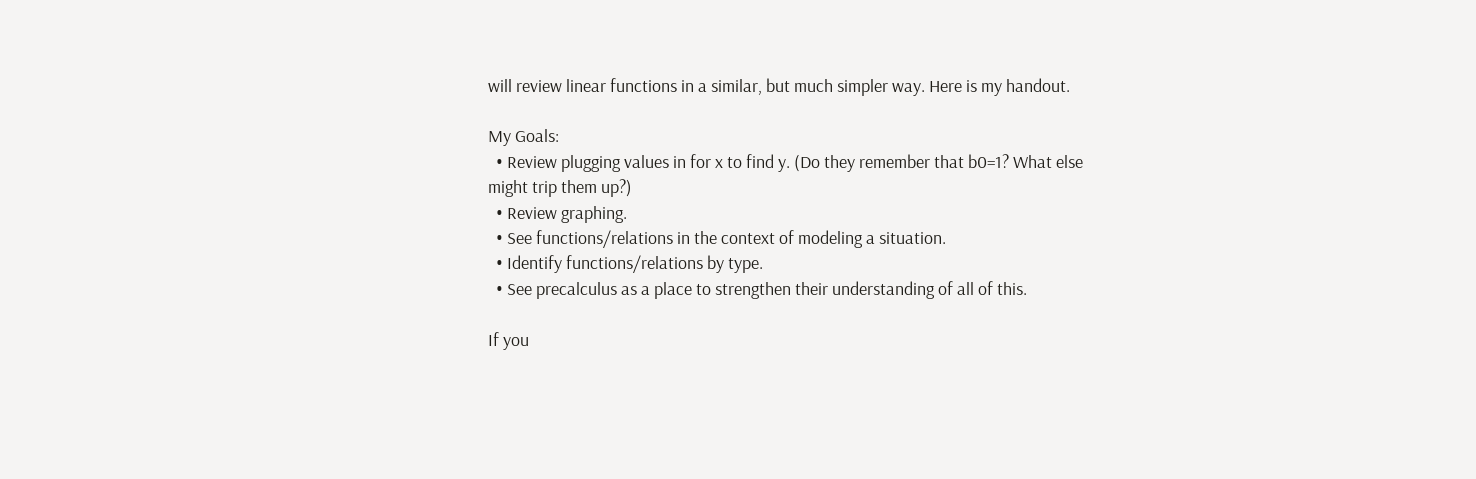will review linear functions in a similar, but much simpler way. Here is my handout.

My Goals:
  • Review plugging values in for x to find y. (Do they remember that b0=1? What else might trip them up?)
  • Review graphing.
  • See functions/relations in the context of modeling a situation.
  • Identify functions/relations by type.
  • See precalculus as a place to strengthen their understanding of all of this.

If you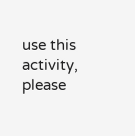use this activity, please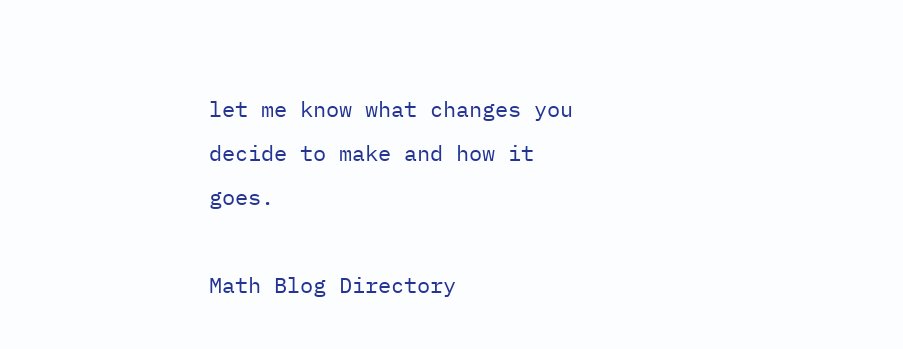let me know what changes you decide to make and how it goes.

Math Blog Directory